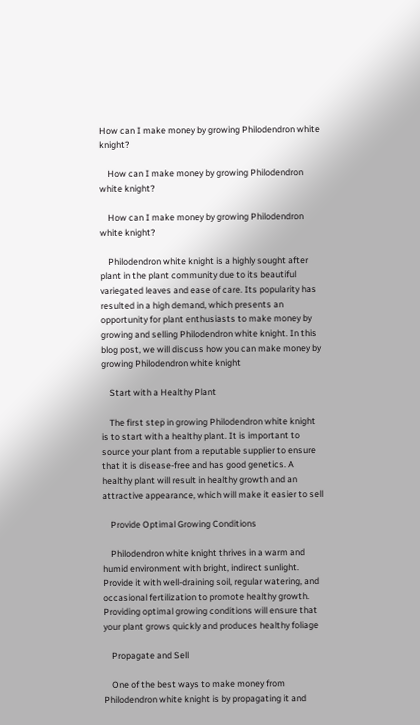How can I make money by growing Philodendron white knight?

    How can I make money by growing Philodendron white knight?

    How can I make money by growing Philodendron white knight?

    Philodendron white knight is a highly sought after plant in the plant community due to its beautiful variegated leaves and ease of care. Its popularity has resulted in a high demand, which presents an opportunity for plant enthusiasts to make money by growing and selling Philodendron white knight. In this blog post, we will discuss how you can make money by growing Philodendron white knight

    Start with a Healthy Plant

    The first step in growing Philodendron white knight is to start with a healthy plant. It is important to source your plant from a reputable supplier to ensure that it is disease-free and has good genetics. A healthy plant will result in healthy growth and an attractive appearance, which will make it easier to sell

    Provide Optimal Growing Conditions

    Philodendron white knight thrives in a warm and humid environment with bright, indirect sunlight. Provide it with well-draining soil, regular watering, and occasional fertilization to promote healthy growth. Providing optimal growing conditions will ensure that your plant grows quickly and produces healthy foliage

    Propagate and Sell

    One of the best ways to make money from Philodendron white knight is by propagating it and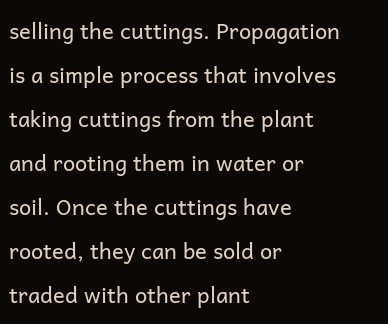selling the cuttings. Propagation is a simple process that involves taking cuttings from the plant and rooting them in water or soil. Once the cuttings have rooted, they can be sold or traded with other plant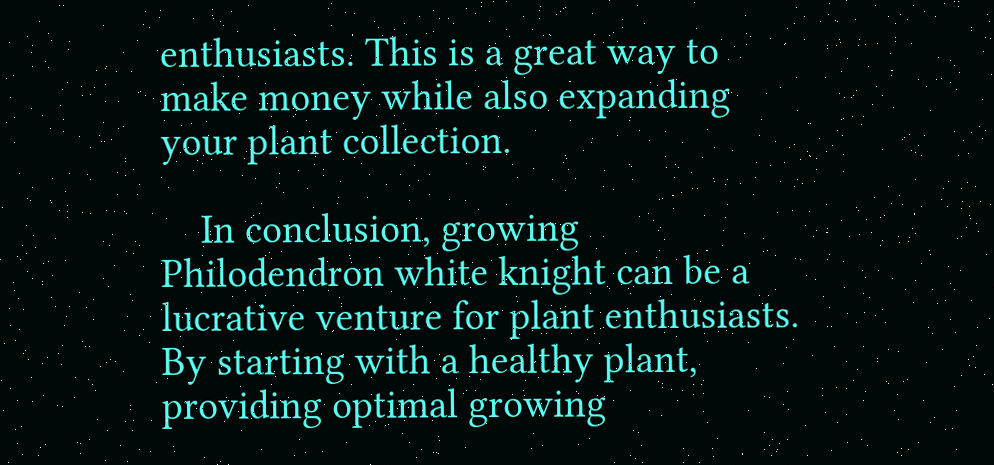enthusiasts. This is a great way to make money while also expanding your plant collection.

    In conclusion, growing Philodendron white knight can be a lucrative venture for plant enthusiasts. By starting with a healthy plant, providing optimal growing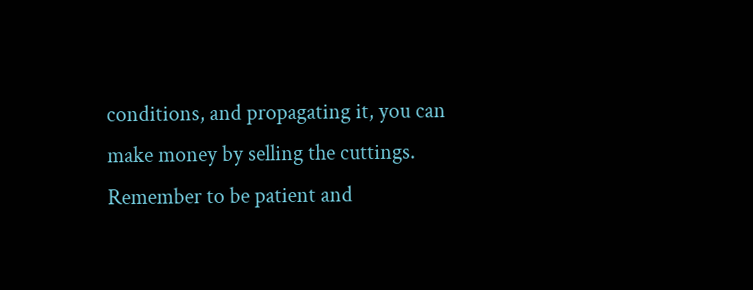conditions, and propagating it, you can make money by selling the cuttings. Remember to be patient and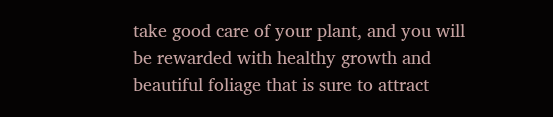take good care of your plant, and you will be rewarded with healthy growth and beautiful foliage that is sure to attract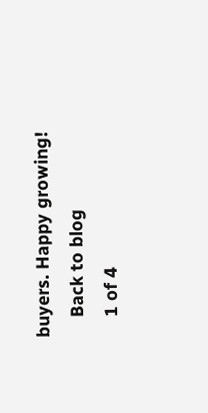buyers. Happy growing!
    Back to blog
    1 of 4